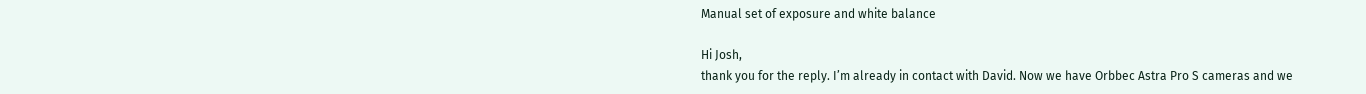Manual set of exposure and white balance

Hi Josh,
thank you for the reply. I’m already in contact with David. Now we have Orbbec Astra Pro S cameras and we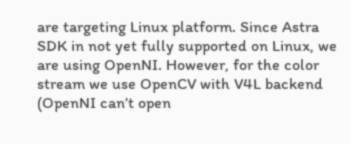are targeting Linux platform. Since Astra SDK in not yet fully supported on Linux, we are using OpenNI. However, for the color stream we use OpenCV with V4L backend (OpenNI can’t open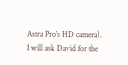Astra Pro’s HD camera).
I will ask David for the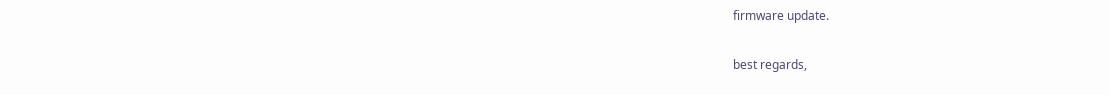firmware update.

best regards,